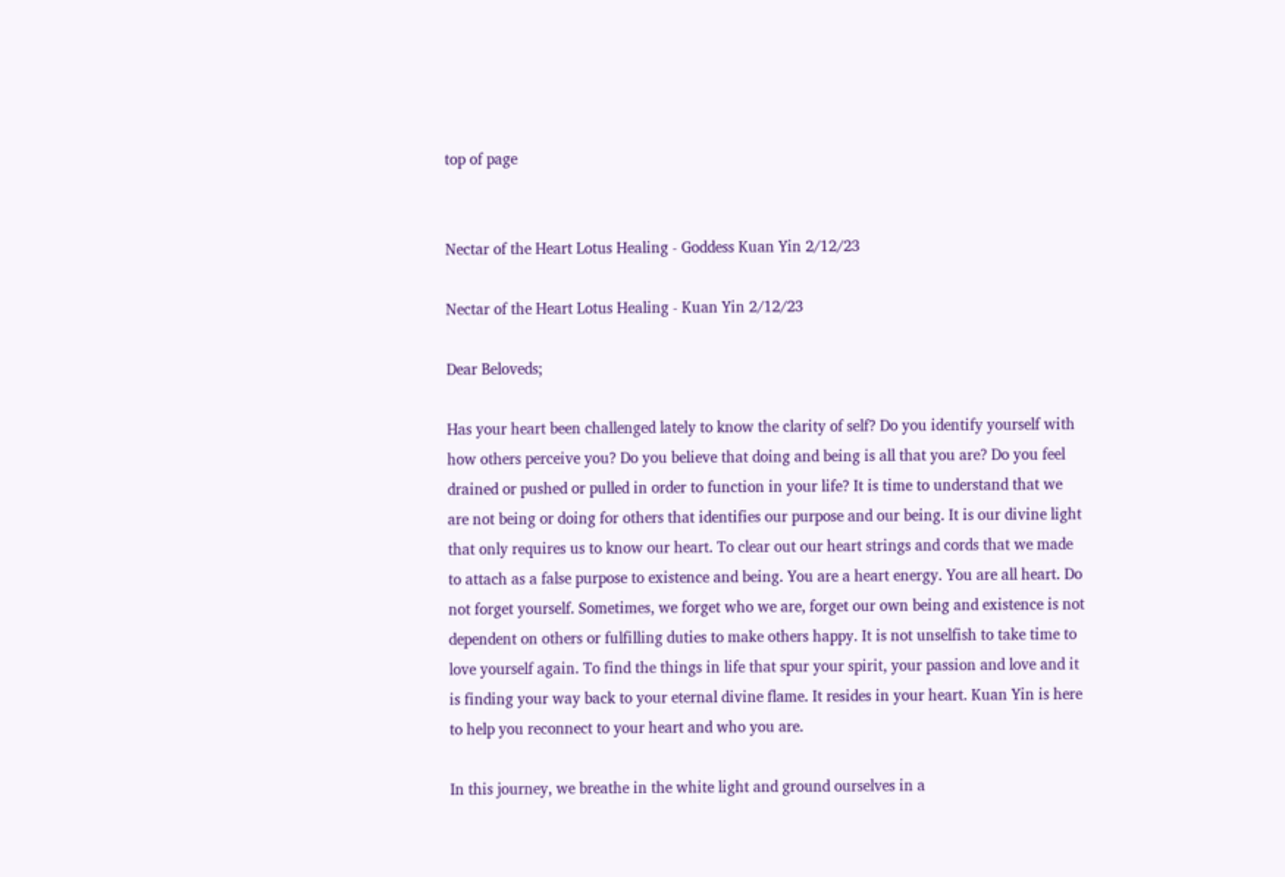top of page


Nectar of the Heart Lotus Healing - Goddess Kuan Yin 2/12/23

Nectar of the Heart Lotus Healing - Kuan Yin 2/12/23

Dear Beloveds;

Has your heart been challenged lately to know the clarity of self? Do you identify yourself with how others perceive you? Do you believe that doing and being is all that you are? Do you feel drained or pushed or pulled in order to function in your life? It is time to understand that we are not being or doing for others that identifies our purpose and our being. It is our divine light that only requires us to know our heart. To clear out our heart strings and cords that we made to attach as a false purpose to existence and being. You are a heart energy. You are all heart. Do not forget yourself. Sometimes, we forget who we are, forget our own being and existence is not dependent on others or fulfilling duties to make others happy. It is not unselfish to take time to love yourself again. To find the things in life that spur your spirit, your passion and love and it is finding your way back to your eternal divine flame. It resides in your heart. Kuan Yin is here to help you reconnect to your heart and who you are.

In this journey, we breathe in the white light and ground ourselves in a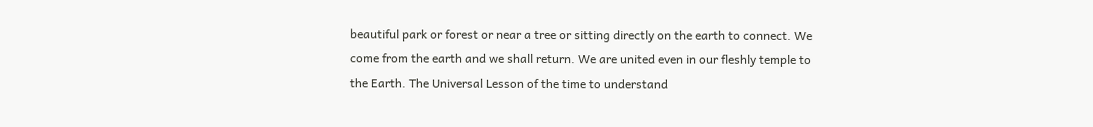beautiful park or forest or near a tree or sitting directly on the earth to connect. We come from the earth and we shall return. We are united even in our fleshly temple to the Earth. The Universal Lesson of the time to understand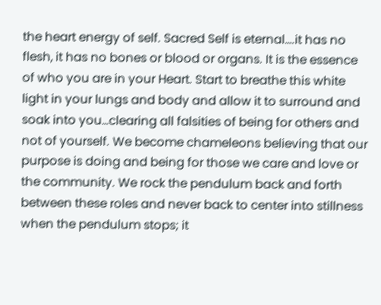the heart energy of self. Sacred Self is eternal….it has no flesh, it has no bones or blood or organs. It is the essence of who you are in your Heart. Start to breathe this white light in your lungs and body and allow it to surround and soak into you…clearing all falsities of being for others and not of yourself. We become chameleons believing that our purpose is doing and being for those we care and love or the community. We rock the pendulum back and forth between these roles and never back to center into stillness when the pendulum stops; it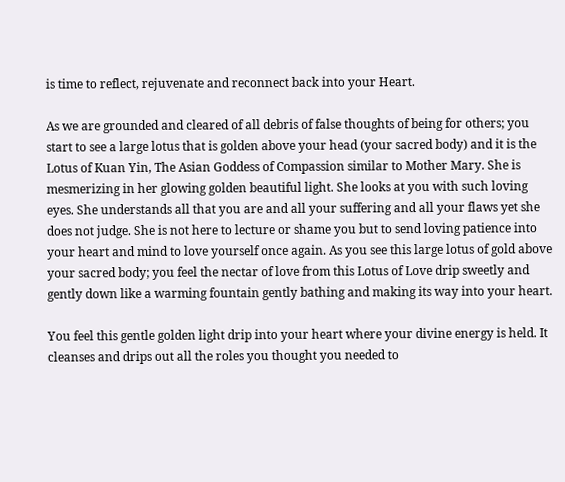is time to reflect, rejuvenate and reconnect back into your Heart.

As we are grounded and cleared of all debris of false thoughts of being for others; you start to see a large lotus that is golden above your head (your sacred body) and it is the Lotus of Kuan Yin, The Asian Goddess of Compassion similar to Mother Mary. She is mesmerizing in her glowing golden beautiful light. She looks at you with such loving eyes. She understands all that you are and all your suffering and all your flaws yet she does not judge. She is not here to lecture or shame you but to send loving patience into your heart and mind to love yourself once again. As you see this large lotus of gold above your sacred body; you feel the nectar of love from this Lotus of Love drip sweetly and gently down like a warming fountain gently bathing and making its way into your heart.

You feel this gentle golden light drip into your heart where your divine energy is held. It cleanses and drips out all the roles you thought you needed to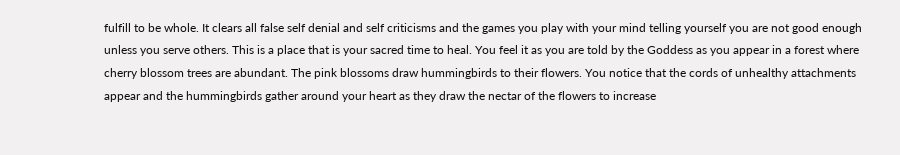fulfill to be whole. It clears all false self denial and self criticisms and the games you play with your mind telling yourself you are not good enough unless you serve others. This is a place that is your sacred time to heal. You feel it as you are told by the Goddess as you appear in a forest where cherry blossom trees are abundant. The pink blossoms draw hummingbirds to their flowers. You notice that the cords of unhealthy attachments appear and the hummingbirds gather around your heart as they draw the nectar of the flowers to increase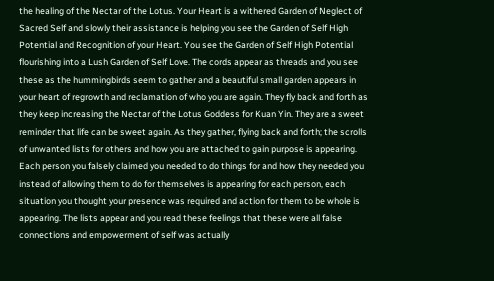the healing of the Nectar of the Lotus. Your Heart is a withered Garden of Neglect of Sacred Self and slowly their assistance is helping you see the Garden of Self High Potential and Recognition of your Heart. You see the Garden of Self High Potential flourishing into a Lush Garden of Self Love. The cords appear as threads and you see these as the hummingbirds seem to gather and a beautiful small garden appears in your heart of regrowth and reclamation of who you are again. They fly back and forth as they keep increasing the Nectar of the Lotus Goddess for Kuan Yin. They are a sweet reminder that life can be sweet again. As they gather, flying back and forth; the scrolls of unwanted lists for others and how you are attached to gain purpose is appearing. Each person you falsely claimed you needed to do things for and how they needed you instead of allowing them to do for themselves is appearing for each person, each situation you thought your presence was required and action for them to be whole is appearing. The lists appear and you read these feelings that these were all false connections and empowerment of self was actually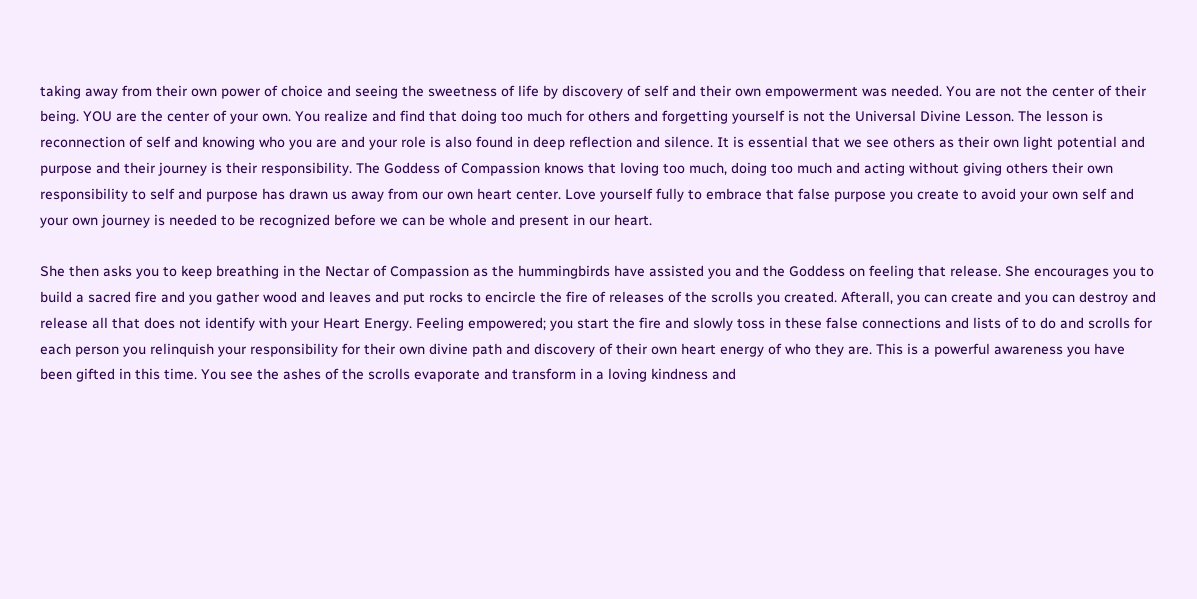taking away from their own power of choice and seeing the sweetness of life by discovery of self and their own empowerment was needed. You are not the center of their being. YOU are the center of your own. You realize and find that doing too much for others and forgetting yourself is not the Universal Divine Lesson. The lesson is reconnection of self and knowing who you are and your role is also found in deep reflection and silence. It is essential that we see others as their own light potential and purpose and their journey is their responsibility. The Goddess of Compassion knows that loving too much, doing too much and acting without giving others their own responsibility to self and purpose has drawn us away from our own heart center. Love yourself fully to embrace that false purpose you create to avoid your own self and your own journey is needed to be recognized before we can be whole and present in our heart.

She then asks you to keep breathing in the Nectar of Compassion as the hummingbirds have assisted you and the Goddess on feeling that release. She encourages you to build a sacred fire and you gather wood and leaves and put rocks to encircle the fire of releases of the scrolls you created. Afterall, you can create and you can destroy and release all that does not identify with your Heart Energy. Feeling empowered; you start the fire and slowly toss in these false connections and lists of to do and scrolls for each person you relinquish your responsibility for their own divine path and discovery of their own heart energy of who they are. This is a powerful awareness you have been gifted in this time. You see the ashes of the scrolls evaporate and transform in a loving kindness and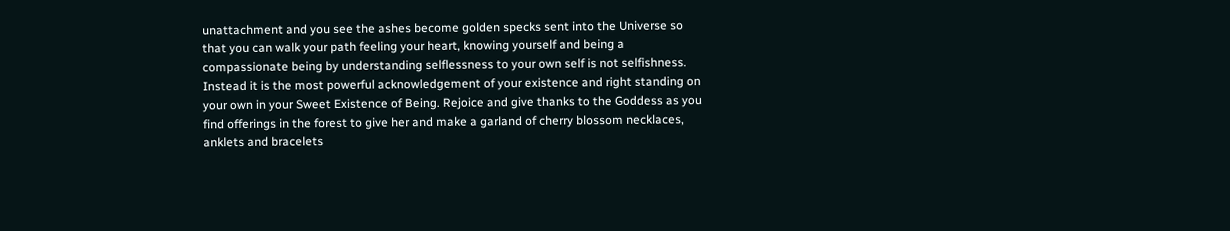unattachment and you see the ashes become golden specks sent into the Universe so that you can walk your path feeling your heart, knowing yourself and being a compassionate being by understanding selflessness to your own self is not selfishness. Instead it is the most powerful acknowledgement of your existence and right standing on your own in your Sweet Existence of Being. Rejoice and give thanks to the Goddess as you find offerings in the forest to give her and make a garland of cherry blossom necklaces, anklets and bracelets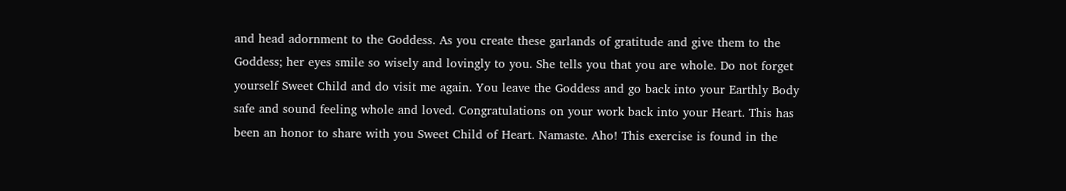and head adornment to the Goddess. As you create these garlands of gratitude and give them to the Goddess; her eyes smile so wisely and lovingly to you. She tells you that you are whole. Do not forget yourself Sweet Child and do visit me again. You leave the Goddess and go back into your Earthly Body safe and sound feeling whole and loved. Congratulations on your work back into your Heart. This has been an honor to share with you Sweet Child of Heart. Namaste. Aho! This exercise is found in the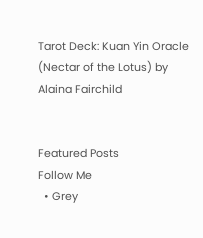Tarot Deck: Kuan Yin Oracle (Nectar of the Lotus) by Alaina Fairchild


Featured Posts
Follow Me
  • Grey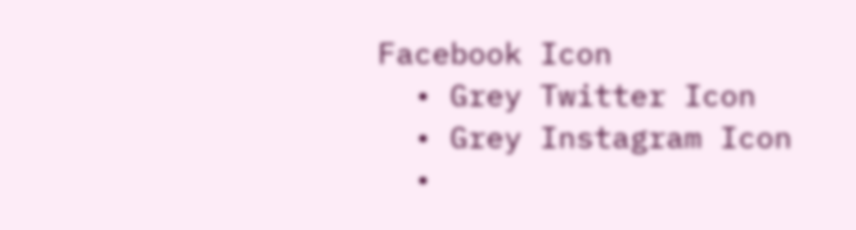Facebook Icon
  • Grey Twitter Icon
  • Grey Instagram Icon
  •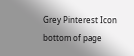Grey Pinterest Icon
bottom of page